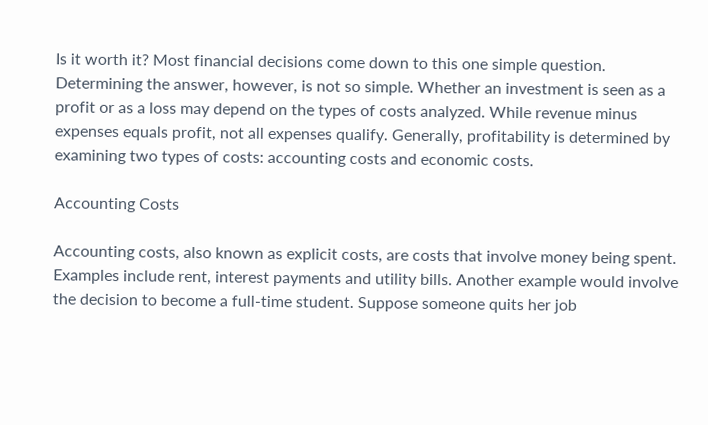Is it worth it? Most financial decisions come down to this one simple question. Determining the answer, however, is not so simple. Whether an investment is seen as a profit or as a loss may depend on the types of costs analyzed. While revenue minus expenses equals profit, not all expenses qualify. Generally, profitability is determined by examining two types of costs: accounting costs and economic costs.

Accounting Costs

Accounting costs, also known as explicit costs, are costs that involve money being spent. Examples include rent, interest payments and utility bills. Another example would involve the decision to become a full-time student. Suppose someone quits her job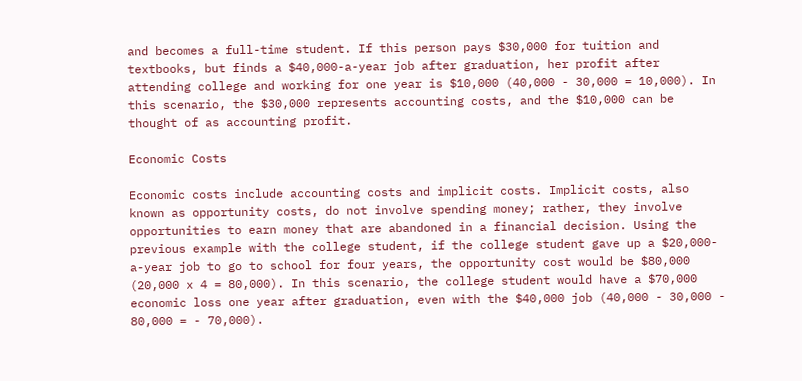and becomes a full-time student. If this person pays $30,000 for tuition and textbooks, but finds a $40,000-a-year job after graduation, her profit after attending college and working for one year is $10,000 (40,000 - 30,000 = 10,000). In this scenario, the $30,000 represents accounting costs, and the $10,000 can be thought of as accounting profit.

Economic Costs

Economic costs include accounting costs and implicit costs. Implicit costs, also known as opportunity costs, do not involve spending money; rather, they involve opportunities to earn money that are abandoned in a financial decision. Using the previous example with the college student, if the college student gave up a $20,000-a-year job to go to school for four years, the opportunity cost would be $80,000 (20,000 x 4 = 80,000). In this scenario, the college student would have a $70,000 economic loss one year after graduation, even with the $40,000 job (40,000 - 30,000 - 80,000 = - 70,000).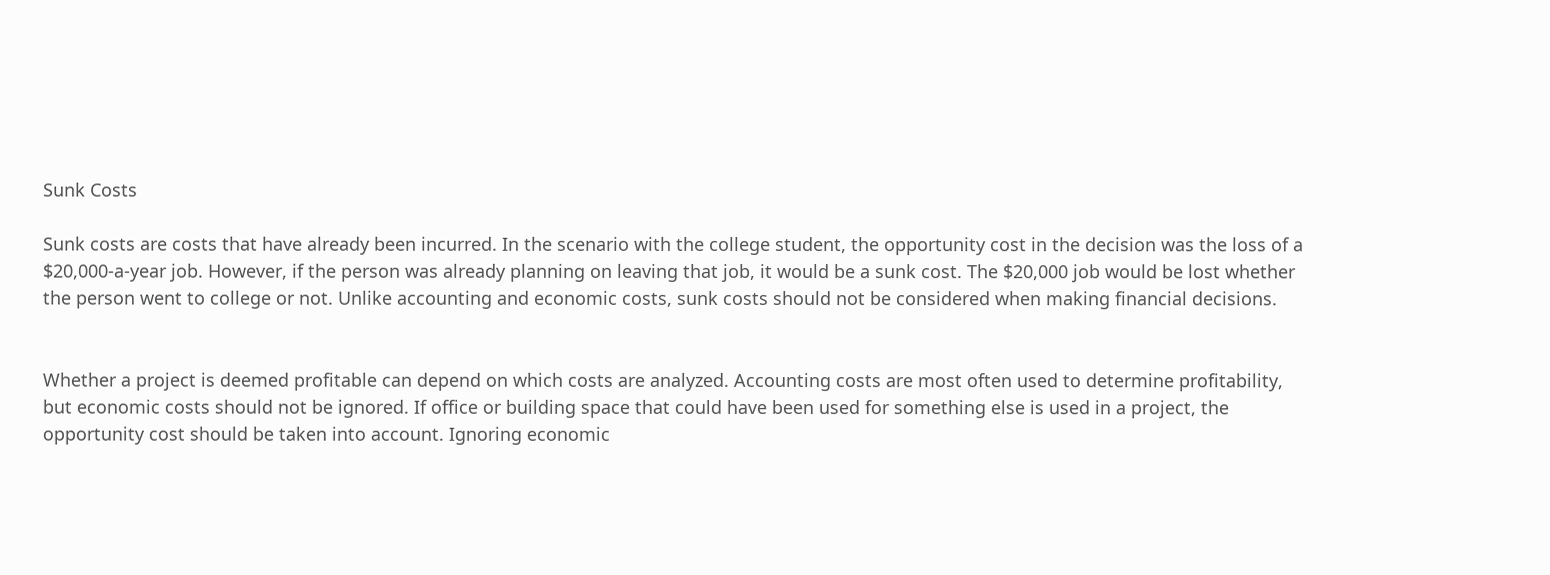Sunk Costs

Sunk costs are costs that have already been incurred. In the scenario with the college student, the opportunity cost in the decision was the loss of a $20,000-a-year job. However, if the person was already planning on leaving that job, it would be a sunk cost. The $20,000 job would be lost whether the person went to college or not. Unlike accounting and economic costs, sunk costs should not be considered when making financial decisions.


Whether a project is deemed profitable can depend on which costs are analyzed. Accounting costs are most often used to determine profitability, but economic costs should not be ignored. If office or building space that could have been used for something else is used in a project, the opportunity cost should be taken into account. Ignoring economic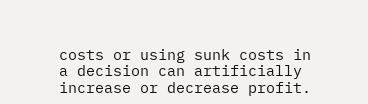costs or using sunk costs in a decision can artificially increase or decrease profit.